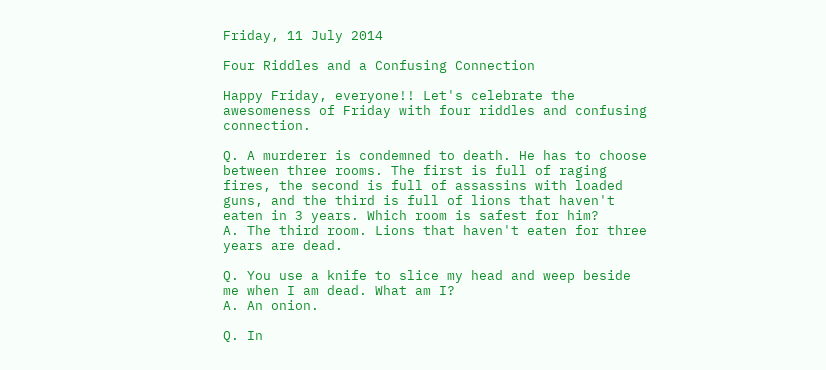Friday, 11 July 2014

Four Riddles and a Confusing Connection

Happy Friday, everyone!! Let's celebrate the awesomeness of Friday with four riddles and confusing connection.

Q. A murderer is condemned to death. He has to choose between three rooms. The first is full of raging fires, the second is full of assassins with loaded guns, and the third is full of lions that haven't eaten in 3 years. Which room is safest for him?
A. The third room. Lions that haven't eaten for three years are dead.

Q. You use a knife to slice my head and weep beside me when I am dead. What am I?
A. An onion.

Q. In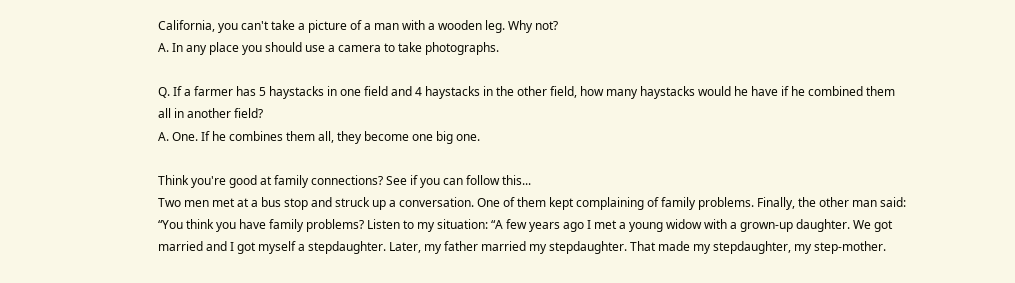California, you can't take a picture of a man with a wooden leg. Why not?
A. In any place you should use a camera to take photographs.

Q. If a farmer has 5 haystacks in one field and 4 haystacks in the other field, how many haystacks would he have if he combined them all in another field?
A. One. If he combines them all, they become one big one.

Think you're good at family connections? See if you can follow this...
Two men met at a bus stop and struck up a conversation. One of them kept complaining of family problems. Finally, the other man said: “You think you have family problems? Listen to my situation: “A few years ago I met a young widow with a grown-up daughter. We got married and I got myself a stepdaughter. Later, my father married my stepdaughter. That made my stepdaughter, my step-mother.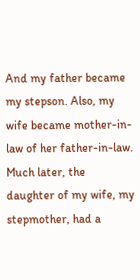And my father became my stepson. Also, my wife became mother-in-law of her father-in-law. Much later, the daughter of my wife, my stepmother, had a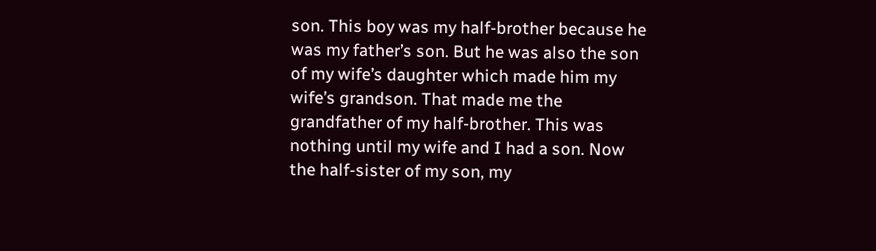son. This boy was my half-brother because he was my father’s son. But he was also the son of my wife’s daughter which made him my wife’s grandson. That made me the grandfather of my half-brother. This was nothing until my wife and I had a son. Now the half-sister of my son, my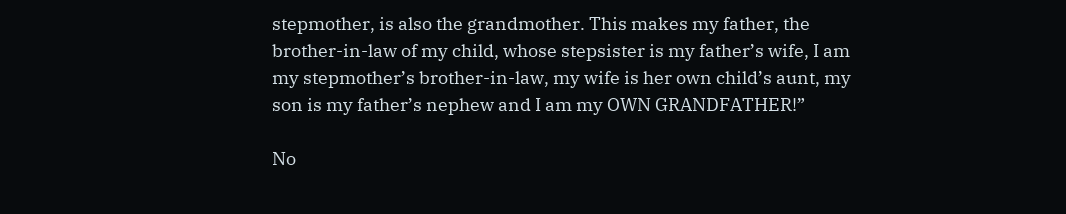stepmother, is also the grandmother. This makes my father, the brother-in-law of my child, whose stepsister is my father’s wife, I am my stepmother’s brother-in-law, my wife is her own child’s aunt, my son is my father’s nephew and I am my OWN GRANDFATHER!”

No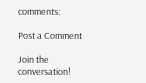comments:

Post a Comment

Join the conversation!